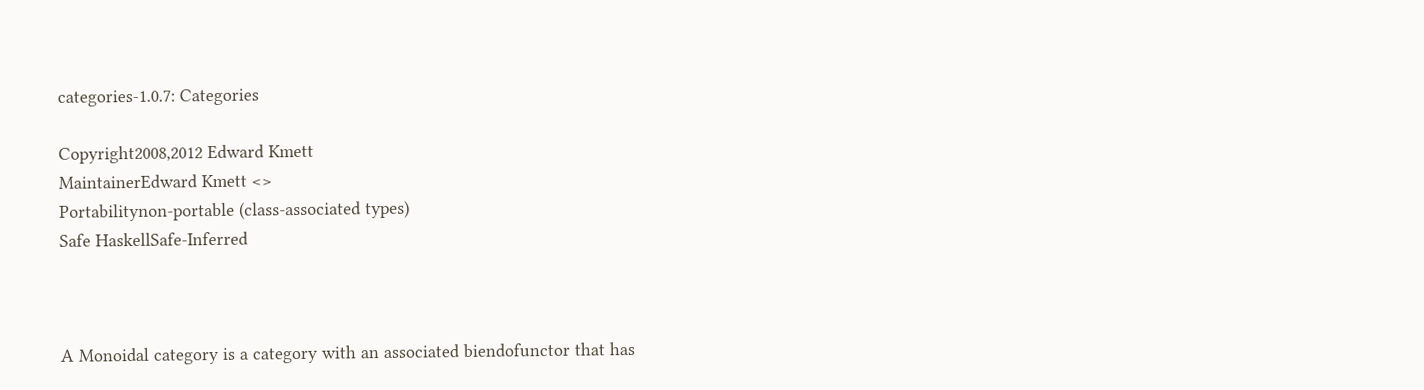categories-1.0.7: Categories

Copyright2008,2012 Edward Kmett
MaintainerEdward Kmett <>
Portabilitynon-portable (class-associated types)
Safe HaskellSafe-Inferred



A Monoidal category is a category with an associated biendofunctor that has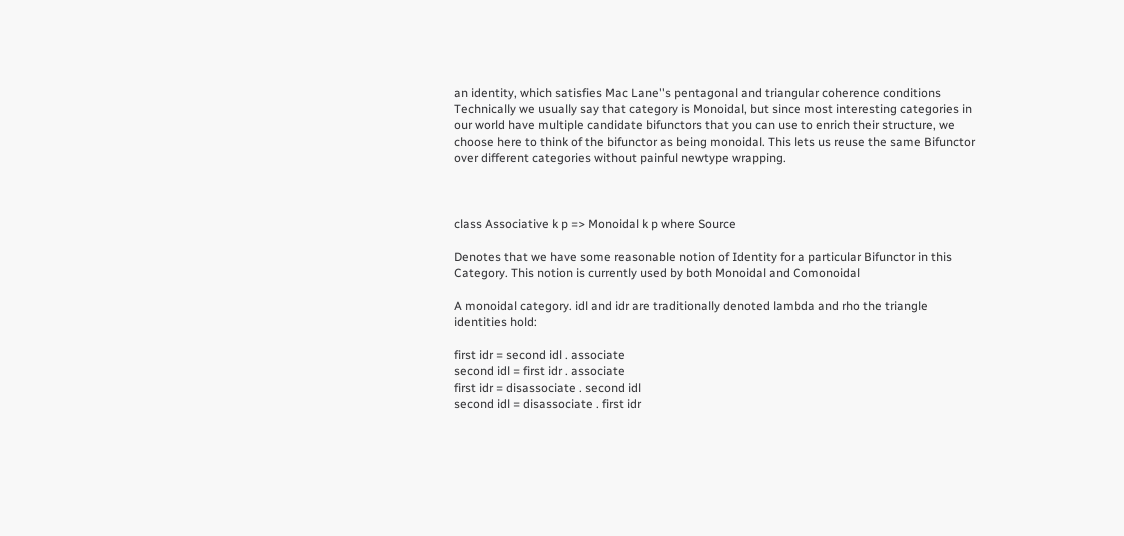an identity, which satisfies Mac Lane''s pentagonal and triangular coherence conditions Technically we usually say that category is Monoidal, but since most interesting categories in our world have multiple candidate bifunctors that you can use to enrich their structure, we choose here to think of the bifunctor as being monoidal. This lets us reuse the same Bifunctor over different categories without painful newtype wrapping.



class Associative k p => Monoidal k p where Source

Denotes that we have some reasonable notion of Identity for a particular Bifunctor in this Category. This notion is currently used by both Monoidal and Comonoidal

A monoidal category. idl and idr are traditionally denoted lambda and rho the triangle identities hold:

first idr = second idl . associate
second idl = first idr . associate
first idr = disassociate . second idl
second idl = disassociate . first idr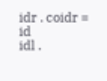idr . coidr = id
idl .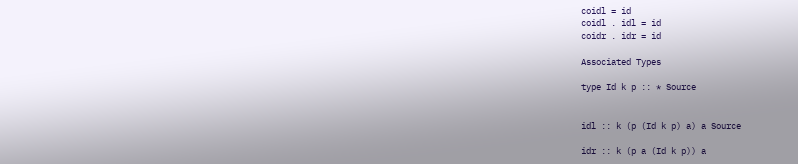coidl = id
coidl . idl = id
coidr . idr = id

Associated Types

type Id k p :: * Source


idl :: k (p (Id k p) a) a Source

idr :: k (p a (Id k p)) a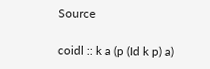Source

coidl :: k a (p (Id k p) a)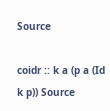Source

coidr :: k a (p a (Id k p)) Source